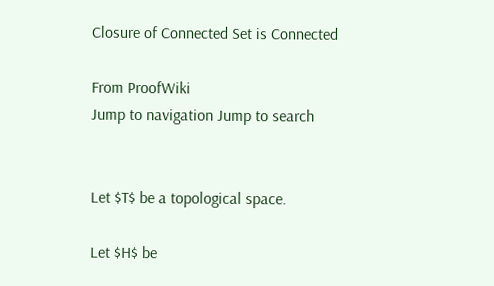Closure of Connected Set is Connected

From ProofWiki
Jump to navigation Jump to search


Let $T$ be a topological space.

Let $H$ be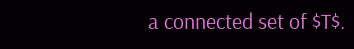a connected set of $T$.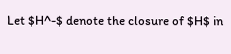Let $H^-$ denote the closure of $H$ in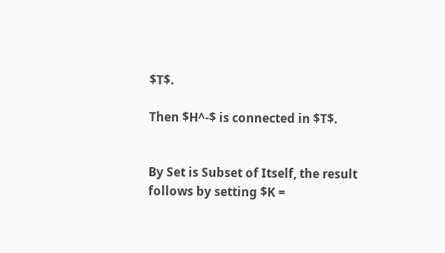$T$.

Then $H^-$ is connected in $T$.


By Set is Subset of Itself, the result follows by setting $K =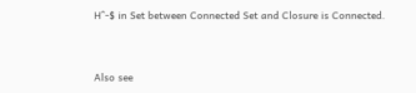H^-$ in Set between Connected Set and Closure is Connected.


Also see